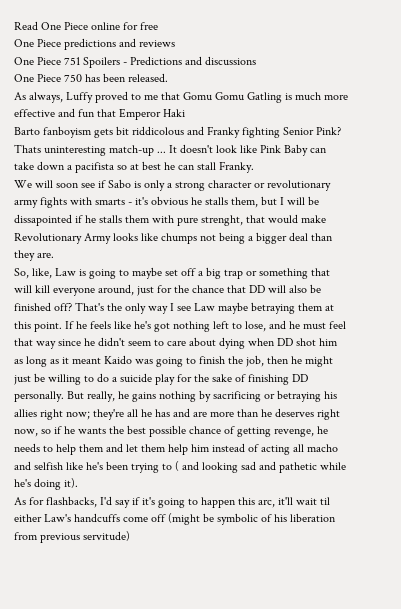Read One Piece online for free
One Piece predictions and reviews
One Piece 751 Spoilers - Predictions and discussions
One Piece 750 has been released.
As always, Luffy proved to me that Gomu Gomu Gatling is much more effective and fun that Emperor Haki
Barto fanboyism gets bit riddicolous and Franky fighting Senior Pink? Thats uninteresting match-up ... It doesn't look like Pink Baby can take down a pacifista so at best he can stall Franky.
We will soon see if Sabo is only a strong character or revolutionary army fights with smarts - it's obvious he stalls them, but I will be dissapointed if he stalls them with pure strenght, that would make Revolutionary Army looks like chumps not being a bigger deal than they are.
So, like, Law is going to maybe set off a big trap or something that will kill everyone around, just for the chance that DD will also be finished off? That's the only way I see Law maybe betraying them at this point. If he feels like he's got nothing left to lose, and he must feel that way since he didn't seem to care about dying when DD shot him as long as it meant Kaido was going to finish the job, then he might just be willing to do a suicide play for the sake of finishing DD personally. But really, he gains nothing by sacrificing or betraying his allies right now; they're all he has and are more than he deserves right now, so if he wants the best possible chance of getting revenge, he needs to help them and let them help him instead of acting all macho and selfish like he's been trying to ( and looking sad and pathetic while he's doing it).
As for flashbacks, I'd say if it's going to happen this arc, it'll wait til either Law's handcuffs come off (might be symbolic of his liberation from previous servitude)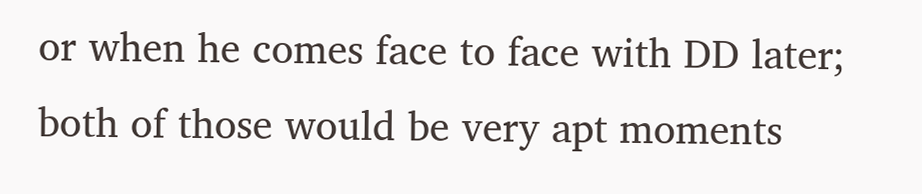or when he comes face to face with DD later; both of those would be very apt moments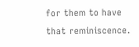for them to have that reminiscence.